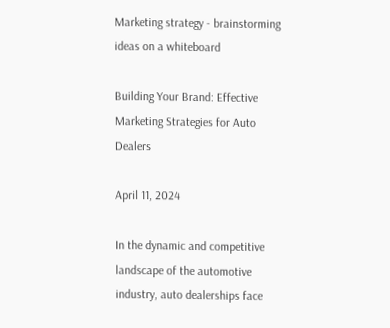Marketing strategy - brainstorming ideas on a whiteboard

Building Your Brand: Effective Marketing Strategies for Auto Dealers

April 11, 2024

In the dynamic and competitive landscape of the automotive industry, auto dealerships face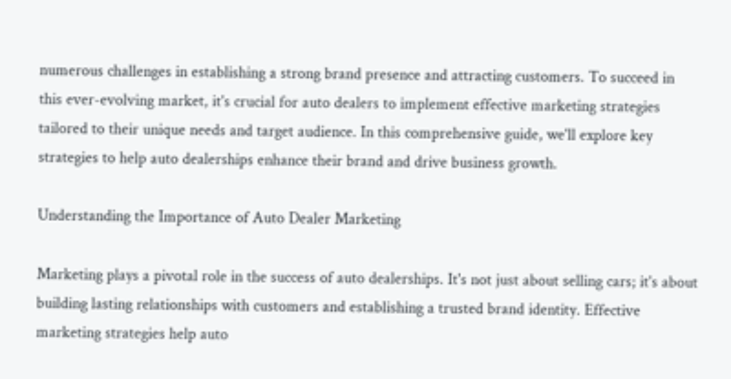numerous challenges in establishing a strong brand presence and attracting customers. To succeed in this ever-evolving market, it's crucial for auto dealers to implement effective marketing strategies tailored to their unique needs and target audience. In this comprehensive guide, we'll explore key strategies to help auto dealerships enhance their brand and drive business growth.

Understanding the Importance of Auto Dealer Marketing

Marketing plays a pivotal role in the success of auto dealerships. It's not just about selling cars; it's about building lasting relationships with customers and establishing a trusted brand identity. Effective marketing strategies help auto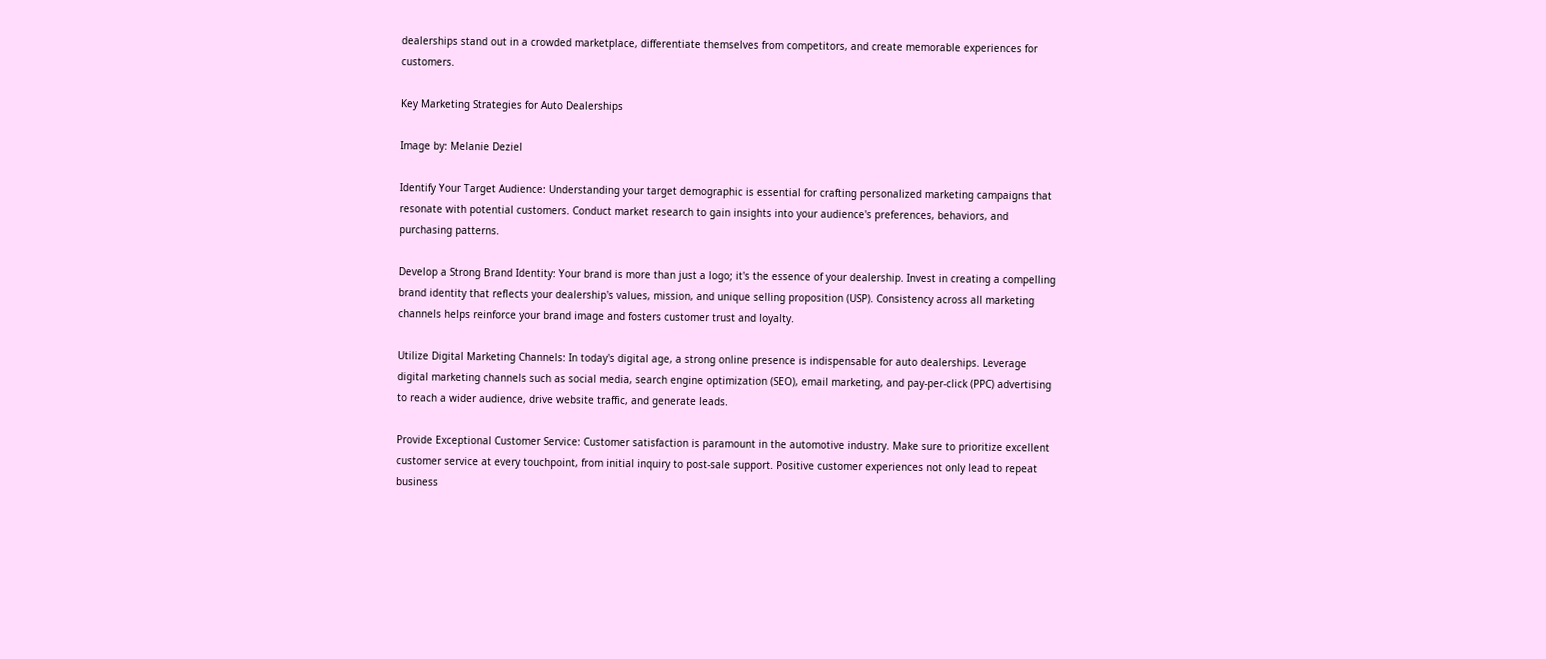dealerships stand out in a crowded marketplace, differentiate themselves from competitors, and create memorable experiences for customers.

Key Marketing Strategies for Auto Dealerships

Image by: Melanie Deziel

Identify Your Target Audience: Understanding your target demographic is essential for crafting personalized marketing campaigns that resonate with potential customers. Conduct market research to gain insights into your audience's preferences, behaviors, and purchasing patterns.

Develop a Strong Brand Identity: Your brand is more than just a logo; it's the essence of your dealership. Invest in creating a compelling brand identity that reflects your dealership's values, mission, and unique selling proposition (USP). Consistency across all marketing channels helps reinforce your brand image and fosters customer trust and loyalty.

Utilize Digital Marketing Channels: In today's digital age, a strong online presence is indispensable for auto dealerships. Leverage digital marketing channels such as social media, search engine optimization (SEO), email marketing, and pay-per-click (PPC) advertising to reach a wider audience, drive website traffic, and generate leads.

Provide Exceptional Customer Service: Customer satisfaction is paramount in the automotive industry. Make sure to prioritize excellent customer service at every touchpoint, from initial inquiry to post-sale support. Positive customer experiences not only lead to repeat business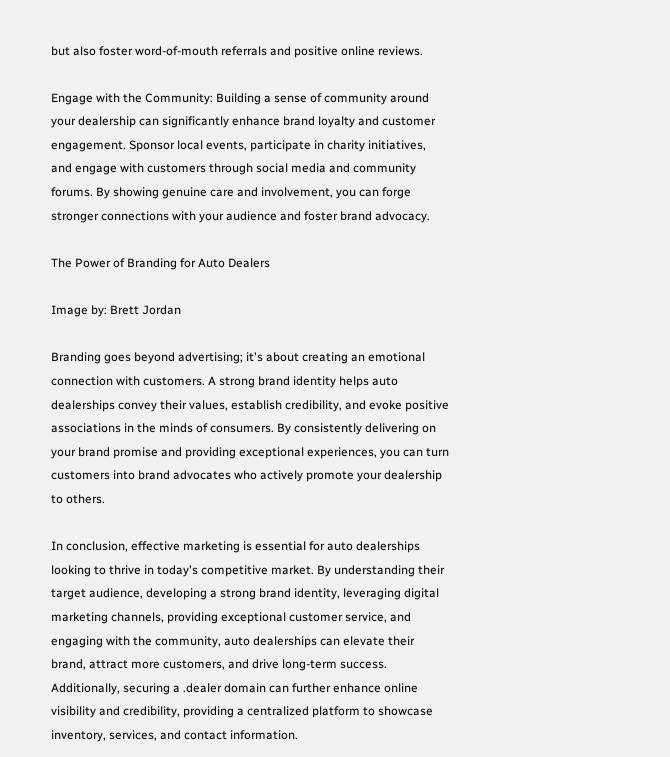but also foster word-of-mouth referrals and positive online reviews.

Engage with the Community: Building a sense of community around your dealership can significantly enhance brand loyalty and customer engagement. Sponsor local events, participate in charity initiatives, and engage with customers through social media and community forums. By showing genuine care and involvement, you can forge stronger connections with your audience and foster brand advocacy.

The Power of Branding for Auto Dealers

Image by: Brett Jordan

Branding goes beyond advertising; it's about creating an emotional connection with customers. A strong brand identity helps auto dealerships convey their values, establish credibility, and evoke positive associations in the minds of consumers. By consistently delivering on your brand promise and providing exceptional experiences, you can turn customers into brand advocates who actively promote your dealership to others.

In conclusion, effective marketing is essential for auto dealerships looking to thrive in today's competitive market. By understanding their target audience, developing a strong brand identity, leveraging digital marketing channels, providing exceptional customer service, and engaging with the community, auto dealerships can elevate their brand, attract more customers, and drive long-term success. Additionally, securing a .dealer domain can further enhance online visibility and credibility, providing a centralized platform to showcase inventory, services, and contact information.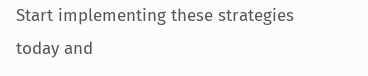Start implementing these strategies today and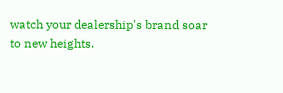watch your dealership's brand soar to new heights.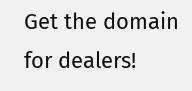Get the domain for dealers!